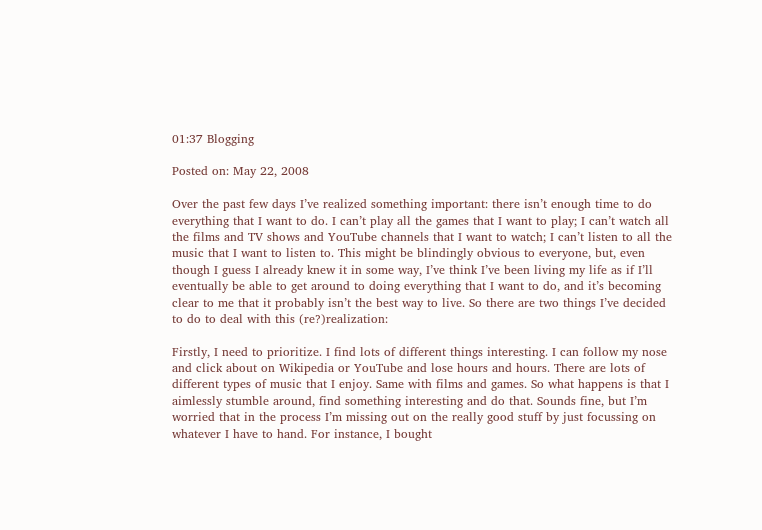01:37 Blogging

Posted on: May 22, 2008

Over the past few days I’ve realized something important: there isn’t enough time to do everything that I want to do. I can’t play all the games that I want to play; I can’t watch all the films and TV shows and YouTube channels that I want to watch; I can’t listen to all the music that I want to listen to. This might be blindingly obvious to everyone, but, even though I guess I already knew it in some way, I’ve think I’ve been living my life as if I’ll eventually be able to get around to doing everything that I want to do, and it’s becoming clear to me that it probably isn’t the best way to live. So there are two things I’ve decided to do to deal with this (re?)realization:

Firstly, I need to prioritize. I find lots of different things interesting. I can follow my nose and click about on Wikipedia or YouTube and lose hours and hours. There are lots of different types of music that I enjoy. Same with films and games. So what happens is that I aimlessly stumble around, find something interesting and do that. Sounds fine, but I’m worried that in the process I’m missing out on the really good stuff by just focussing on whatever I have to hand. For instance, I bought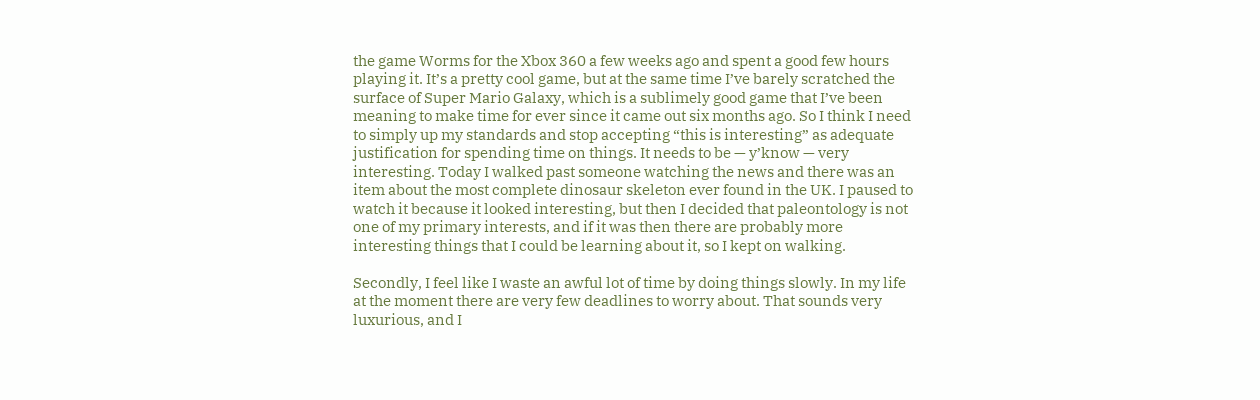the game Worms for the Xbox 360 a few weeks ago and spent a good few hours playing it. It’s a pretty cool game, but at the same time I’ve barely scratched the surface of Super Mario Galaxy, which is a sublimely good game that I’ve been meaning to make time for ever since it came out six months ago. So I think I need to simply up my standards and stop accepting “this is interesting” as adequate justification for spending time on things. It needs to be — y’know — very interesting. Today I walked past someone watching the news and there was an item about the most complete dinosaur skeleton ever found in the UK. I paused to watch it because it looked interesting, but then I decided that paleontology is not one of my primary interests, and if it was then there are probably more interesting things that I could be learning about it, so I kept on walking.

Secondly, I feel like I waste an awful lot of time by doing things slowly. In my life at the moment there are very few deadlines to worry about. That sounds very luxurious, and I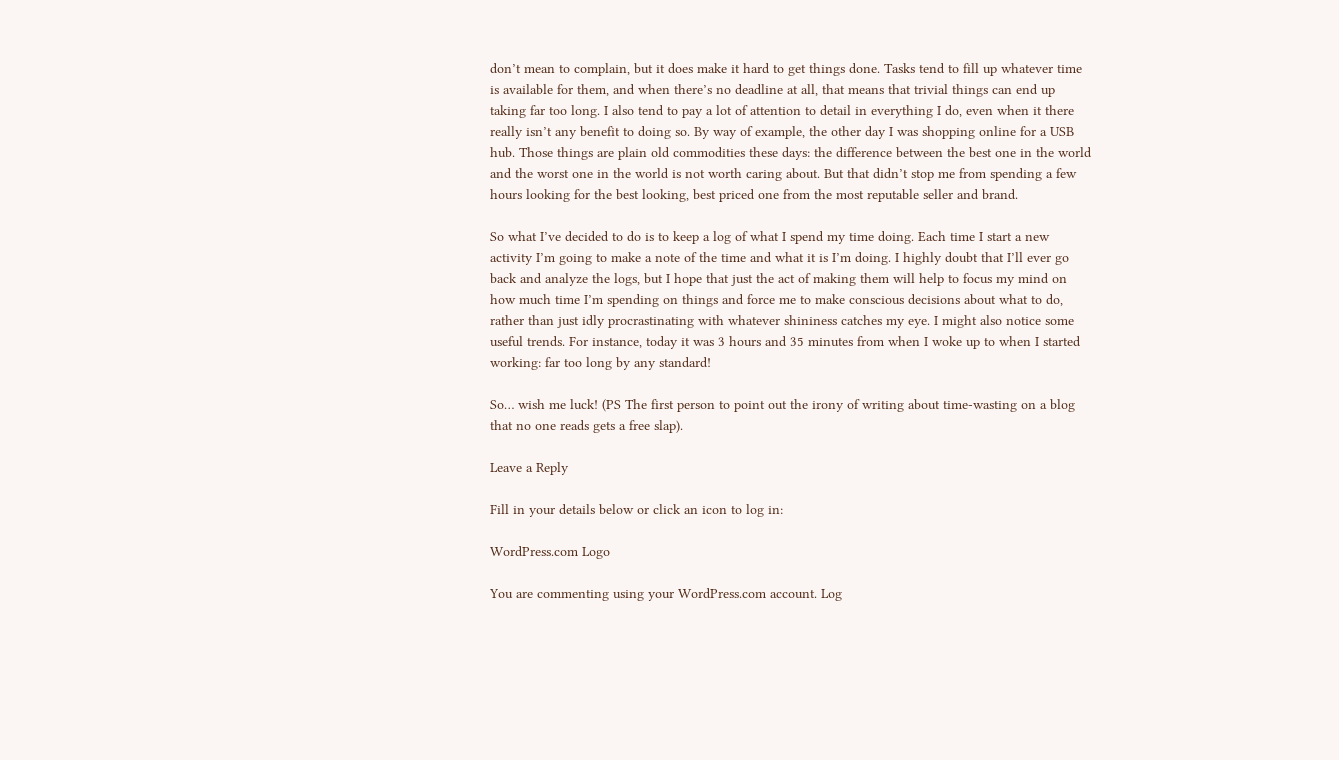don’t mean to complain, but it does make it hard to get things done. Tasks tend to fill up whatever time is available for them, and when there’s no deadline at all, that means that trivial things can end up taking far too long. I also tend to pay a lot of attention to detail in everything I do, even when it there really isn’t any benefit to doing so. By way of example, the other day I was shopping online for a USB hub. Those things are plain old commodities these days: the difference between the best one in the world and the worst one in the world is not worth caring about. But that didn’t stop me from spending a few hours looking for the best looking, best priced one from the most reputable seller and brand.

So what I’ve decided to do is to keep a log of what I spend my time doing. Each time I start a new activity I’m going to make a note of the time and what it is I’m doing. I highly doubt that I’ll ever go back and analyze the logs, but I hope that just the act of making them will help to focus my mind on how much time I’m spending on things and force me to make conscious decisions about what to do, rather than just idly procrastinating with whatever shininess catches my eye. I might also notice some useful trends. For instance, today it was 3 hours and 35 minutes from when I woke up to when I started working: far too long by any standard!

So… wish me luck! (PS The first person to point out the irony of writing about time-wasting on a blog that no one reads gets a free slap).

Leave a Reply

Fill in your details below or click an icon to log in:

WordPress.com Logo

You are commenting using your WordPress.com account. Log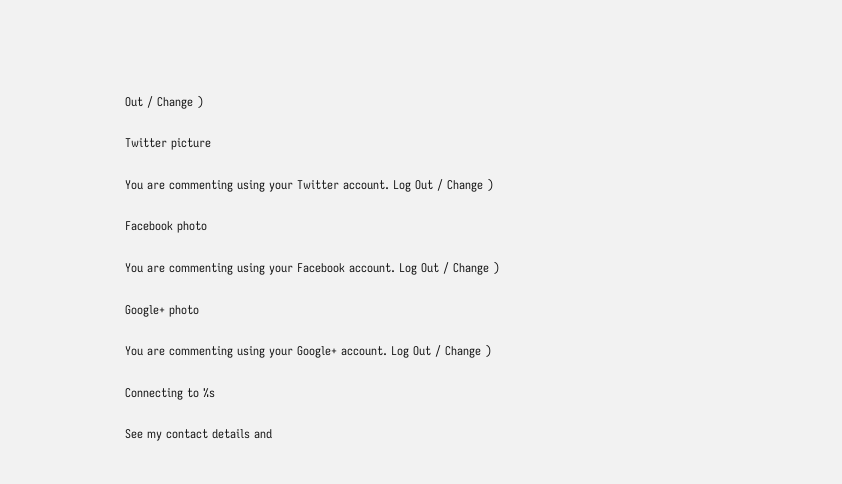Out / Change )

Twitter picture

You are commenting using your Twitter account. Log Out / Change )

Facebook photo

You are commenting using your Facebook account. Log Out / Change )

Google+ photo

You are commenting using your Google+ account. Log Out / Change )

Connecting to %s

See my contact details and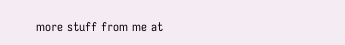more stuff from me at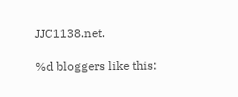JJC1138.net.

%d bloggers like this: